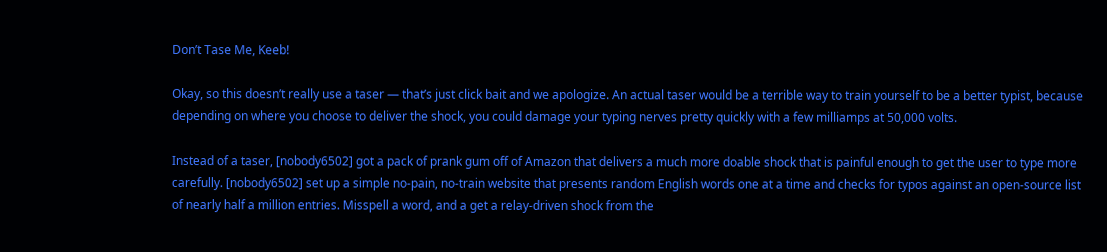Don’t Tase Me, Keeb!

Okay, so this doesn’t really use a taser — that’s just click bait and we apologize. An actual taser would be a terrible way to train yourself to be a better typist, because depending on where you choose to deliver the shock, you could damage your typing nerves pretty quickly with a few milliamps at 50,000 volts.

Instead of a taser, [nobody6502] got a pack of prank gum off of Amazon that delivers a much more doable shock that is painful enough to get the user to type more carefully. [nobody6502] set up a simple no-pain, no-train website that presents random English words one at a time and checks for typos against an open-source list of nearly half a million entries. Misspell a word, and a get a relay-driven shock from the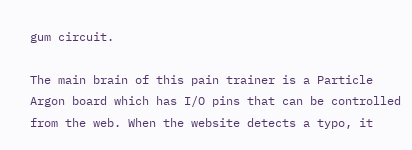gum circuit.

The main brain of this pain trainer is a Particle Argon board which has I/O pins that can be controlled from the web. When the website detects a typo, it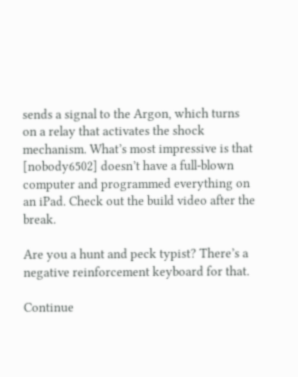sends a signal to the Argon, which turns on a relay that activates the shock mechanism. What’s most impressive is that [nobody6502] doesn’t have a full-blown computer and programmed everything on an iPad. Check out the build video after the break.

Are you a hunt and peck typist? There’s a negative reinforcement keyboard for that.

Continue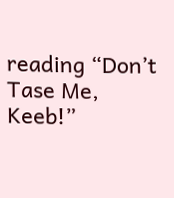reading “Don’t Tase Me, Keeb!”